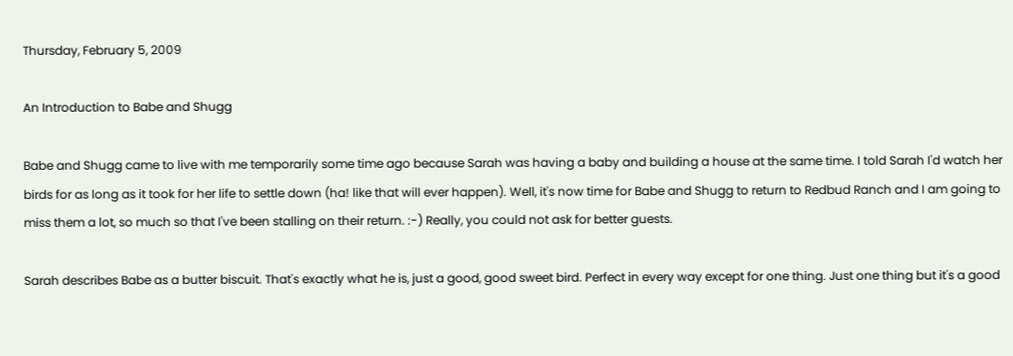Thursday, February 5, 2009

An Introduction to Babe and Shugg

Babe and Shugg came to live with me temporarily some time ago because Sarah was having a baby and building a house at the same time. I told Sarah I'd watch her birds for as long as it took for her life to settle down (ha! like that will ever happen). Well, it's now time for Babe and Shugg to return to Redbud Ranch and I am going to miss them a lot, so much so that I've been stalling on their return. :-) Really, you could not ask for better guests.

Sarah describes Babe as a butter biscuit. That's exactly what he is, just a good, good sweet bird. Perfect in every way except for one thing. Just one thing but it's a good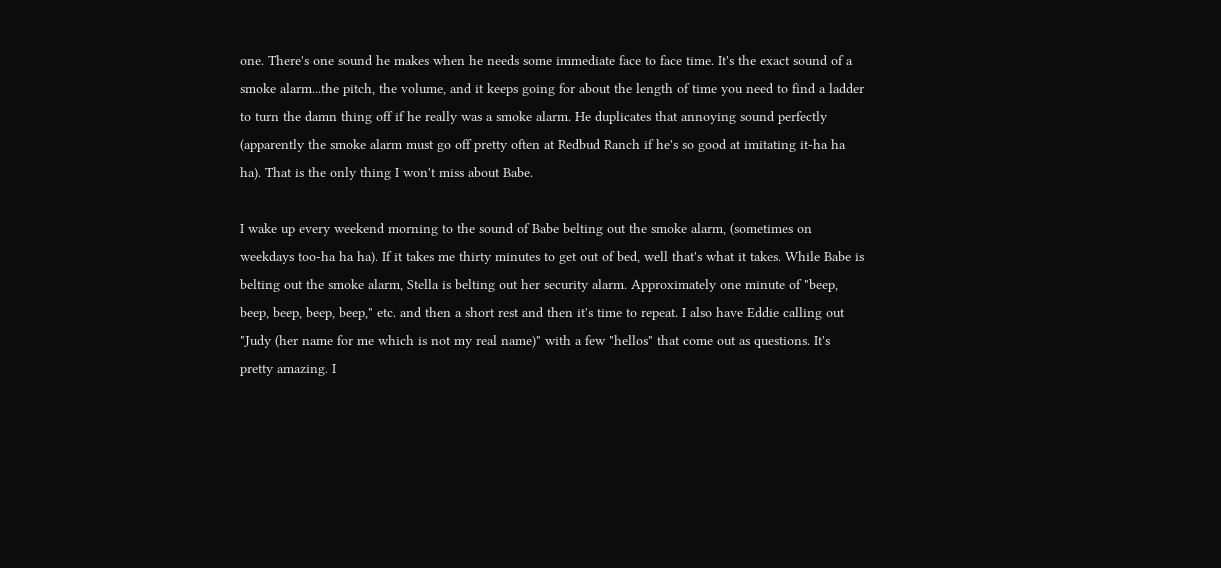one. There's one sound he makes when he needs some immediate face to face time. It's the exact sound of a smoke alarm...the pitch, the volume, and it keeps going for about the length of time you need to find a ladder to turn the damn thing off if he really was a smoke alarm. He duplicates that annoying sound perfectly (apparently the smoke alarm must go off pretty often at Redbud Ranch if he's so good at imitating it-ha ha ha). That is the only thing I won't miss about Babe.

I wake up every weekend morning to the sound of Babe belting out the smoke alarm, (sometimes on weekdays too-ha ha ha). If it takes me thirty minutes to get out of bed, well that's what it takes. While Babe is belting out the smoke alarm, Stella is belting out her security alarm. Approximately one minute of "beep, beep, beep, beep, beep," etc. and then a short rest and then it's time to repeat. I also have Eddie calling out "Judy (her name for me which is not my real name)" with a few "hellos" that come out as questions. It's pretty amazing. I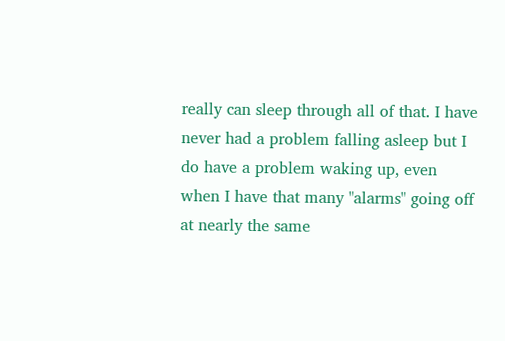really can sleep through all of that. I have never had a problem falling asleep but I do have a problem waking up, even when I have that many "alarms" going off at nearly the same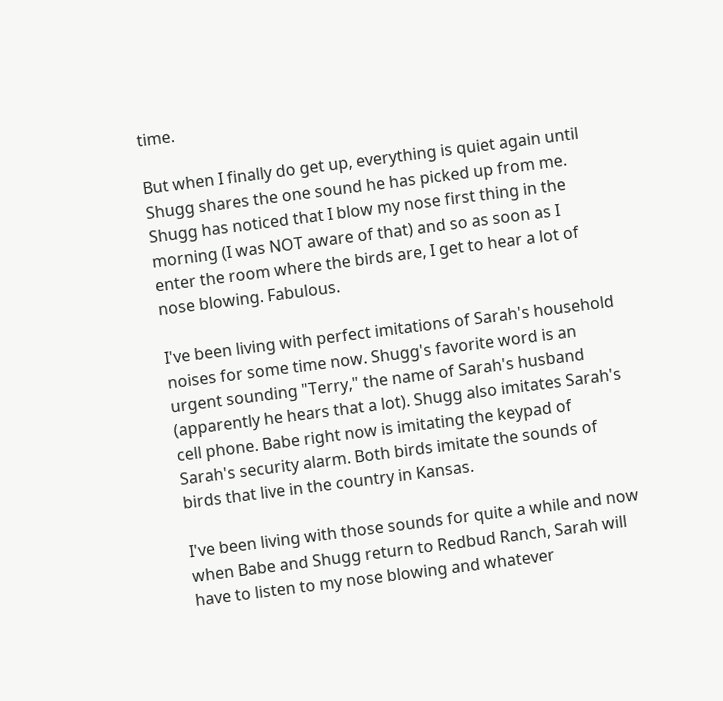time.

But when I finally do get up, everything is quiet again until Shugg shares the one sound he has picked up from me. Shugg has noticed that I blow my nose first thing in the morning (I was NOT aware of that) and so as soon as I enter the room where the birds are, I get to hear a lot of nose blowing. Fabulous.

I've been living with perfect imitations of Sarah's household noises for some time now. Shugg's favorite word is an urgent sounding "Terry," the name of Sarah's husband (apparently he hears that a lot). Shugg also imitates Sarah's cell phone. Babe right now is imitating the keypad of Sarah's security alarm. Both birds imitate the sounds of birds that live in the country in Kansas.

I've been living with those sounds for quite a while and now when Babe and Shugg return to Redbud Ranch, Sarah will have to listen to my nose blowing and whatever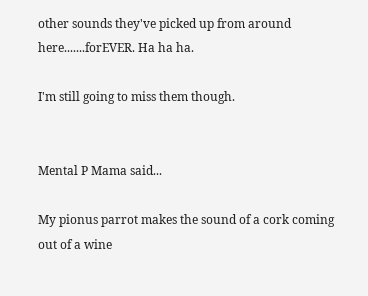other sounds they've picked up from around here.......forEVER. Ha ha ha.

I'm still going to miss them though.


Mental P Mama said...

My pionus parrot makes the sound of a cork coming out of a wine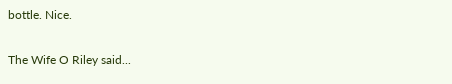bottle. Nice.

The Wife O Riley said...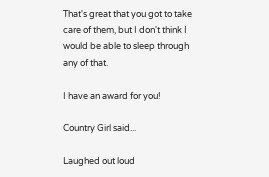That's great that you got to take care of them, but I don't think I would be able to sleep through any of that.

I have an award for you!

Country Girl said...

Laughed out loud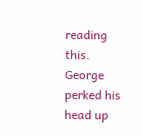reading this. George perked his head up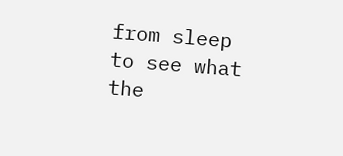from sleep to see what the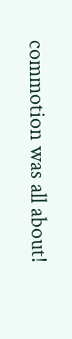commotion was all about!